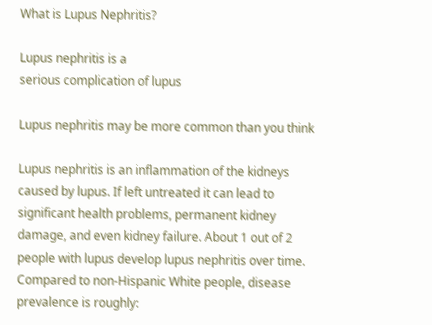What is Lupus Nephritis?

Lupus nephritis is a
serious complication of lupus

Lupus nephritis may be more common than you think

Lupus nephritis is an inflammation of the kidneys caused by lupus. If left untreated it can lead to significant health problems, permanent kidney damage, and even kidney failure. About 1 out of 2 people with lupus develop lupus nephritis over time. Compared to non-Hispanic White people, disease prevalence is roughly: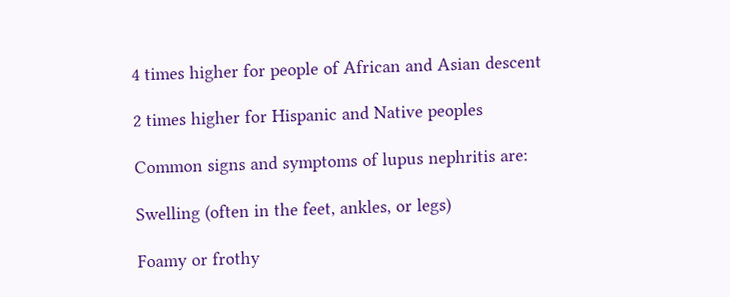4 times higher for people of African and Asian descent

2 times higher for Hispanic and Native peoples

Common signs and symptoms of lupus nephritis are:

Swelling (often in the feet, ankles, or legs)

Foamy or frothy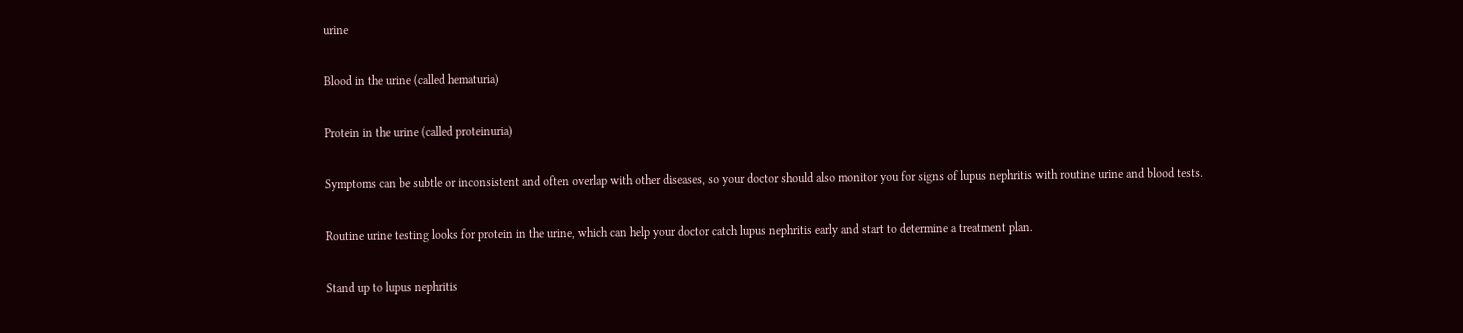urine

Blood in the urine (called hematuria)

Protein in the urine (called proteinuria)

Symptoms can be subtle or inconsistent and often overlap with other diseases, so your doctor should also monitor you for signs of lupus nephritis with routine urine and blood tests.

Routine urine testing looks for protein in the urine, which can help your doctor catch lupus nephritis early and start to determine a treatment plan.

Stand up to lupus nephritis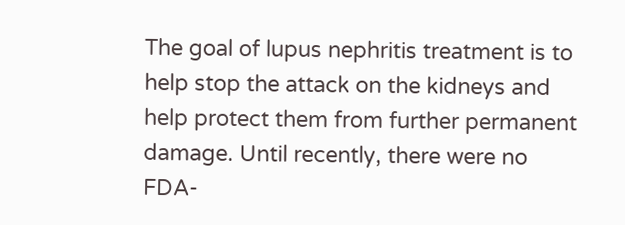The goal of lupus nephritis treatment is to help stop the attack on the kidneys and help protect them from further permanent damage. Until recently, there were no FDA-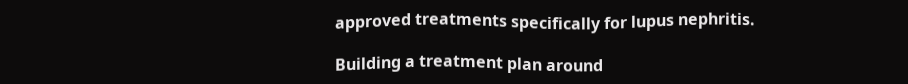approved treatments specifically for lupus nephritis.

Building a treatment plan around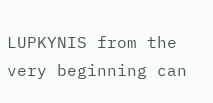LUPKYNIS from the very beginning can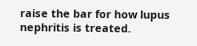raise the bar for how lupus nephritis is treated.